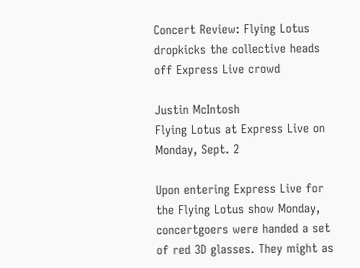Concert Review: Flying Lotus dropkicks the collective heads off Express Live crowd

Justin McIntosh
Flying Lotus at Express Live on Monday, Sept. 2

Upon entering Express Live for the Flying Lotus show Monday, concertgoers were handed a set of red 3D glasses. They might as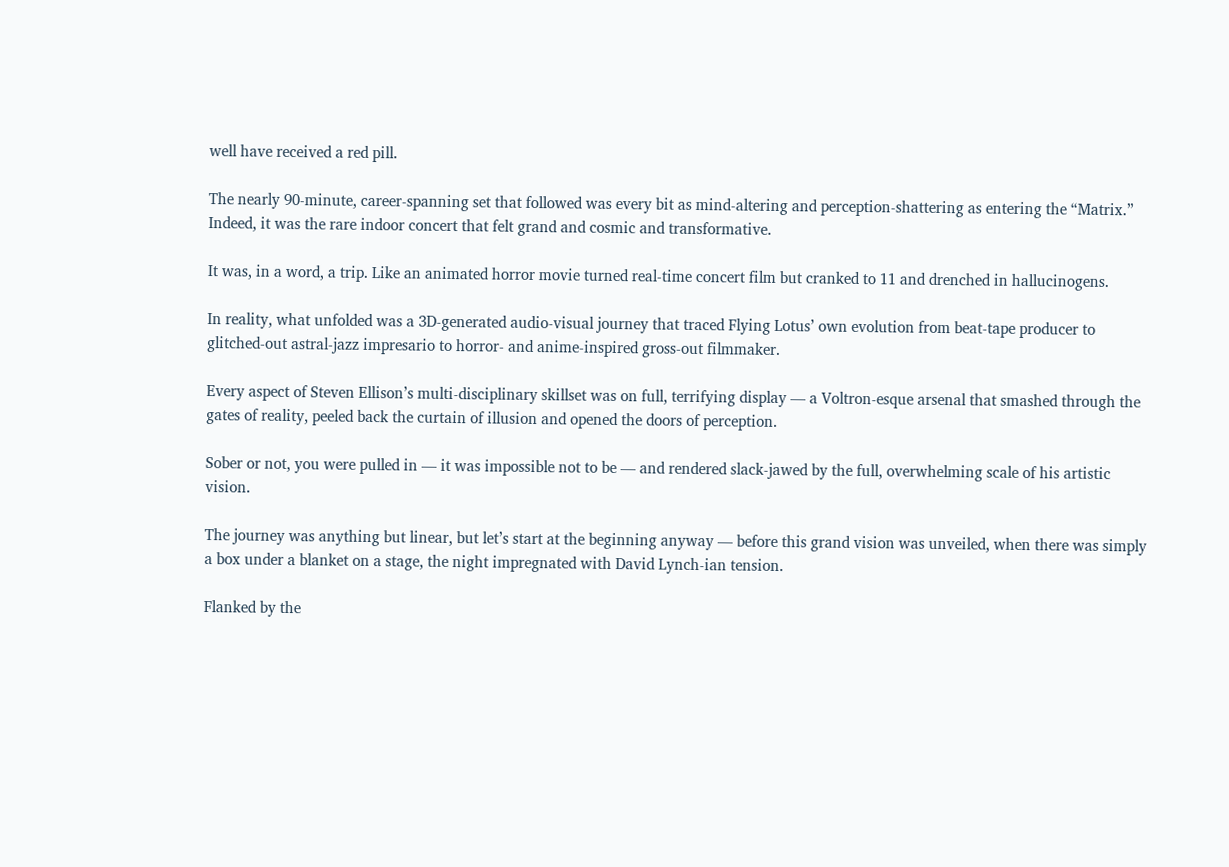well have received a red pill.

The nearly 90-minute, career-spanning set that followed was every bit as mind-altering and perception-shattering as entering the “Matrix.” Indeed, it was the rare indoor concert that felt grand and cosmic and transformative.

It was, in a word, a trip. Like an animated horror movie turned real-time concert film but cranked to 11 and drenched in hallucinogens.

In reality, what unfolded was a 3D-generated audio-visual journey that traced Flying Lotus’ own evolution from beat-tape producer to glitched-out astral-jazz impresario to horror- and anime-inspired gross-out filmmaker.

Every aspect of Steven Ellison’s multi-disciplinary skillset was on full, terrifying display — a Voltron-esque arsenal that smashed through the gates of reality, peeled back the curtain of illusion and opened the doors of perception.

Sober or not, you were pulled in — it was impossible not to be — and rendered slack-jawed by the full, overwhelming scale of his artistic vision.

The journey was anything but linear, but let’s start at the beginning anyway — before this grand vision was unveiled, when there was simply a box under a blanket on a stage, the night impregnated with David Lynch-ian tension.

Flanked by the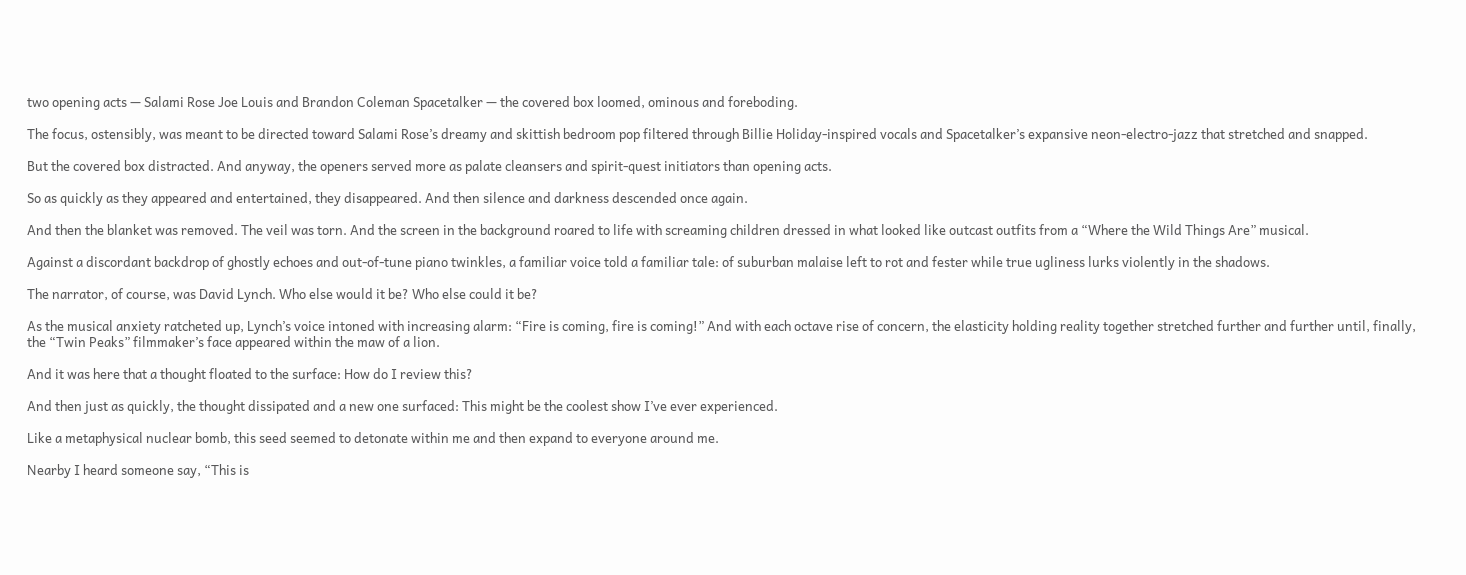two opening acts — Salami Rose Joe Louis and Brandon Coleman Spacetalker — the covered box loomed, ominous and foreboding.

The focus, ostensibly, was meant to be directed toward Salami Rose’s dreamy and skittish bedroom pop filtered through Billie Holiday-inspired vocals and Spacetalker’s expansive neon-electro-jazz that stretched and snapped.

But the covered box distracted. And anyway, the openers served more as palate cleansers and spirit-quest initiators than opening acts.

So as quickly as they appeared and entertained, they disappeared. And then silence and darkness descended once again.

And then the blanket was removed. The veil was torn. And the screen in the background roared to life with screaming children dressed in what looked like outcast outfits from a “Where the Wild Things Are” musical.

Against a discordant backdrop of ghostly echoes and out-of-tune piano twinkles, a familiar voice told a familiar tale: of suburban malaise left to rot and fester while true ugliness lurks violently in the shadows.

The narrator, of course, was David Lynch. Who else would it be? Who else could it be?

As the musical anxiety ratcheted up, Lynch’s voice intoned with increasing alarm: “Fire is coming, fire is coming!” And with each octave rise of concern, the elasticity holding reality together stretched further and further until, finally, the “Twin Peaks” filmmaker’s face appeared within the maw of a lion.

And it was here that a thought floated to the surface: How do I review this?

And then just as quickly, the thought dissipated and a new one surfaced: This might be the coolest show I’ve ever experienced.

Like a metaphysical nuclear bomb, this seed seemed to detonate within me and then expand to everyone around me.

Nearby I heard someone say, “This is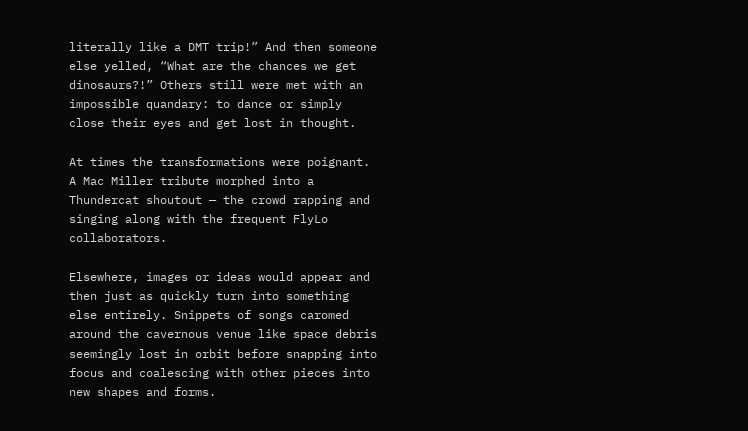literally like a DMT trip!” And then someone else yelled, “What are the chances we get dinosaurs?!” Others still were met with an impossible quandary: to dance or simply close their eyes and get lost in thought.

At times the transformations were poignant. A Mac Miller tribute morphed into a Thundercat shoutout — the crowd rapping and singing along with the frequent FlyLo collaborators.

Elsewhere, images or ideas would appear and then just as quickly turn into something else entirely. Snippets of songs caromed around the cavernous venue like space debris seemingly lost in orbit before snapping into focus and coalescing with other pieces into new shapes and forms.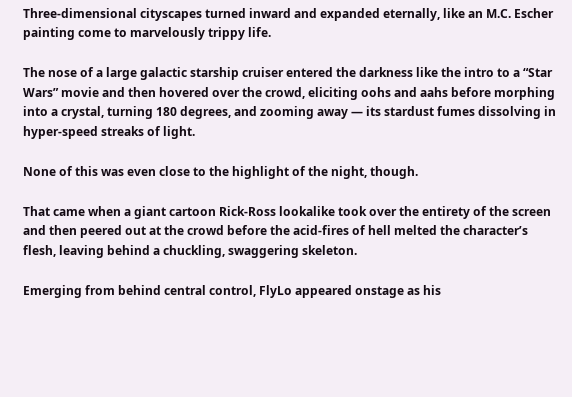Three-dimensional cityscapes turned inward and expanded eternally, like an M.C. Escher painting come to marvelously trippy life.

The nose of a large galactic starship cruiser entered the darkness like the intro to a “Star Wars” movie and then hovered over the crowd, eliciting oohs and aahs before morphing into a crystal, turning 180 degrees, and zooming away — its stardust fumes dissolving in hyper-speed streaks of light.

None of this was even close to the highlight of the night, though.

That came when a giant cartoon Rick-Ross lookalike took over the entirety of the screen and then peered out at the crowd before the acid-fires of hell melted the character’s flesh, leaving behind a chuckling, swaggering skeleton.

Emerging from behind central control, FlyLo appeared onstage as his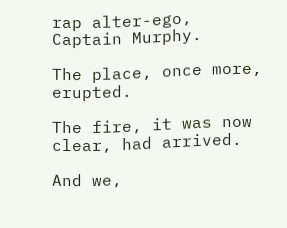rap alter-ego, Captain Murphy.

The place, once more, erupted.

The fire, it was now clear, had arrived.

And we,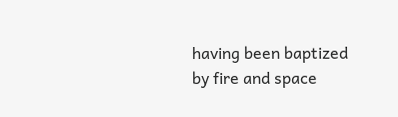having been baptized by fire and space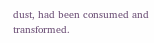dust, had been consumed and transformed.